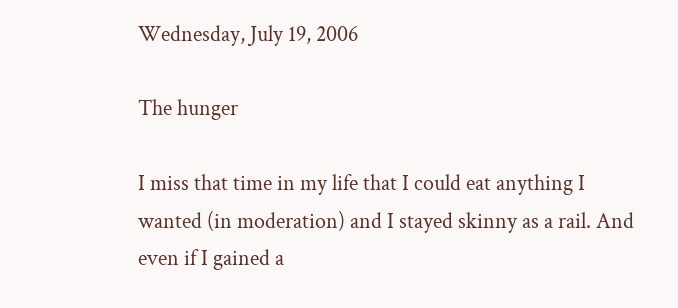Wednesday, July 19, 2006

The hunger

I miss that time in my life that I could eat anything I wanted (in moderation) and I stayed skinny as a rail. And even if I gained a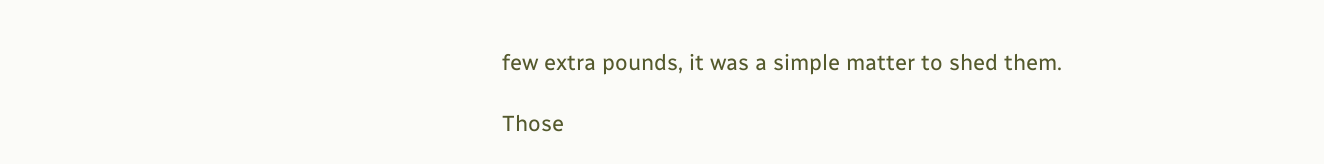few extra pounds, it was a simple matter to shed them.

Those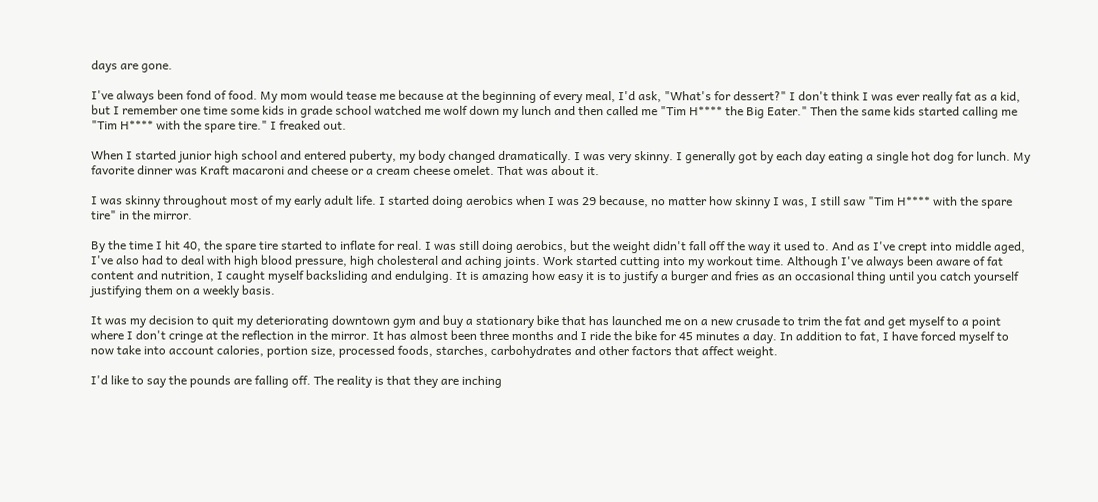days are gone.

I've always been fond of food. My mom would tease me because at the beginning of every meal, I'd ask, "What's for dessert?" I don't think I was ever really fat as a kid, but I remember one time some kids in grade school watched me wolf down my lunch and then called me "Tim H**** the Big Eater." Then the same kids started calling me "Tim H**** with the spare tire." I freaked out.

When I started junior high school and entered puberty, my body changed dramatically. I was very skinny. I generally got by each day eating a single hot dog for lunch. My favorite dinner was Kraft macaroni and cheese or a cream cheese omelet. That was about it.

I was skinny throughout most of my early adult life. I started doing aerobics when I was 29 because, no matter how skinny I was, I still saw "Tim H**** with the spare tire" in the mirror.

By the time I hit 40, the spare tire started to inflate for real. I was still doing aerobics, but the weight didn't fall off the way it used to. And as I've crept into middle aged, I've also had to deal with high blood pressure, high cholesteral and aching joints. Work started cutting into my workout time. Although I've always been aware of fat content and nutrition, I caught myself backsliding and endulging. It is amazing how easy it is to justify a burger and fries as an occasional thing until you catch yourself justifying them on a weekly basis.

It was my decision to quit my deteriorating downtown gym and buy a stationary bike that has launched me on a new crusade to trim the fat and get myself to a point where I don't cringe at the reflection in the mirror. It has almost been three months and I ride the bike for 45 minutes a day. In addition to fat, I have forced myself to now take into account calories, portion size, processed foods, starches, carbohydrates and other factors that affect weight.

I'd like to say the pounds are falling off. The reality is that they are inching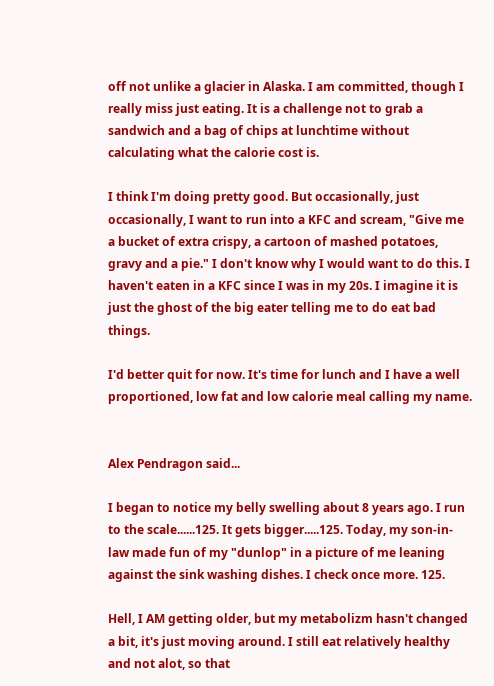off not unlike a glacier in Alaska. I am committed, though I really miss just eating. It is a challenge not to grab a sandwich and a bag of chips at lunchtime without calculating what the calorie cost is.

I think I'm doing pretty good. But occasionally, just occasionally, I want to run into a KFC and scream, "Give me a bucket of extra crispy, a cartoon of mashed potatoes, gravy and a pie." I don't know why I would want to do this. I haven't eaten in a KFC since I was in my 20s. I imagine it is just the ghost of the big eater telling me to do eat bad things.

I'd better quit for now. It's time for lunch and I have a well proportioned, low fat and low calorie meal calling my name.


Alex Pendragon said...

I began to notice my belly swelling about 8 years ago. I run to the scale......125. It gets bigger.....125. Today, my son-in-law made fun of my "dunlop" in a picture of me leaning against the sink washing dishes. I check once more. 125.

Hell, I AM getting older, but my metabolizm hasn't changed a bit, it's just moving around. I still eat relatively healthy and not alot, so that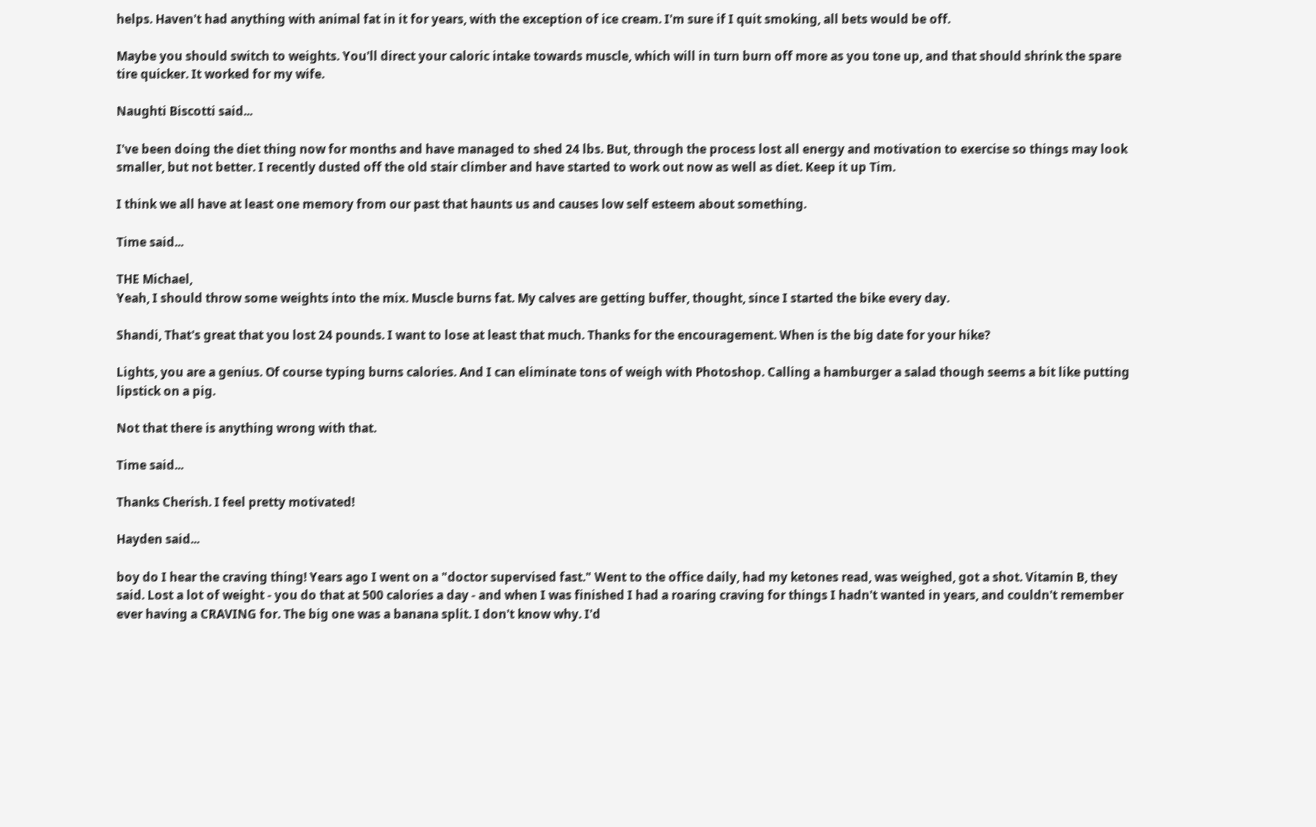helps. Haven't had anything with animal fat in it for years, with the exception of ice cream. I'm sure if I quit smoking, all bets would be off.

Maybe you should switch to weights. You'll direct your caloric intake towards muscle, which will in turn burn off more as you tone up, and that should shrink the spare tire quicker. It worked for my wife.

Naughti Biscotti said...

I've been doing the diet thing now for months and have managed to shed 24 lbs. But, through the process lost all energy and motivation to exercise so things may look smaller, but not better. I recently dusted off the old stair climber and have started to work out now as well as diet. Keep it up Tim.

I think we all have at least one memory from our past that haunts us and causes low self esteem about something.

Time said...

THE Michael,
Yeah, I should throw some weights into the mix. Muscle burns fat. My calves are getting buffer, thought, since I started the bike every day.

Shandi, That's great that you lost 24 pounds. I want to lose at least that much. Thanks for the encouragement. When is the big date for your hike?

Lights, you are a genius. Of course typing burns calories. And I can eliminate tons of weigh with Photoshop. Calling a hamburger a salad though seems a bit like putting lipstick on a pig.

Not that there is anything wrong with that.

Time said...

Thanks Cherish. I feel pretty motivated!

Hayden said...

boy do I hear the craving thing! Years ago I went on a "doctor supervised fast." Went to the office daily, had my ketones read, was weighed, got a shot. Vitamin B, they said. Lost a lot of weight - you do that at 500 calories a day - and when I was finished I had a roaring craving for things I hadn't wanted in years, and couldn't remember ever having a CRAVING for. The big one was a banana split. I don't know why. I'd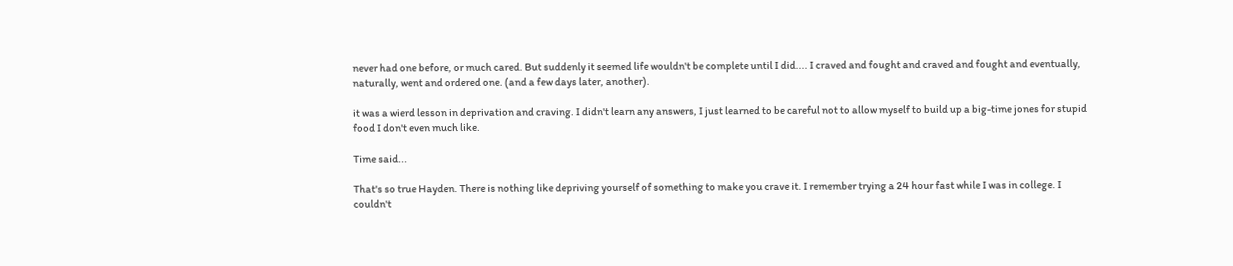never had one before, or much cared. But suddenly it seemed life wouldn't be complete until I did.... I craved and fought and craved and fought and eventually, naturally, went and ordered one. (and a few days later, another).

it was a wierd lesson in deprivation and craving. I didn't learn any answers, I just learned to be careful not to allow myself to build up a big-time jones for stupid food I don't even much like.

Time said...

That's so true Hayden. There is nothing like depriving yourself of something to make you crave it. I remember trying a 24 hour fast while I was in college. I couldn't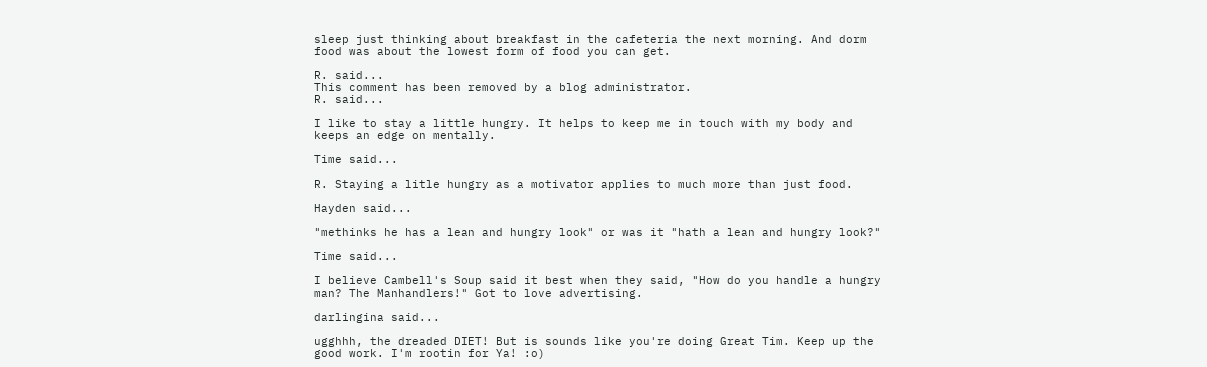sleep just thinking about breakfast in the cafeteria the next morning. And dorm food was about the lowest form of food you can get.

R. said...
This comment has been removed by a blog administrator.
R. said...

I like to stay a little hungry. It helps to keep me in touch with my body and keeps an edge on mentally.

Time said...

R. Staying a litle hungry as a motivator applies to much more than just food.

Hayden said...

"methinks he has a lean and hungry look" or was it "hath a lean and hungry look?"

Time said...

I believe Cambell's Soup said it best when they said, "How do you handle a hungry man? The Manhandlers!" Got to love advertising.

darlingina said...

ugghhh, the dreaded DIET! But is sounds like you're doing Great Tim. Keep up the good work. I'm rootin for Ya! :o)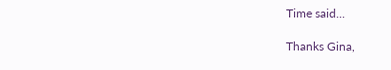Time said...

Thanks Gina,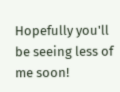Hopefully you'll be seeing less of me soon!